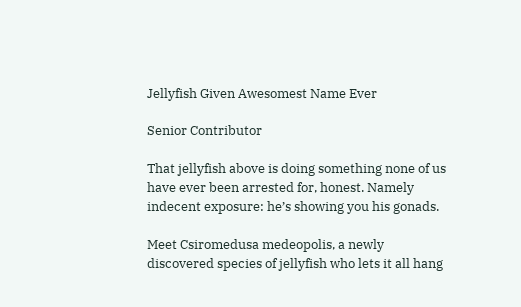Jellyfish Given Awesomest Name Ever

Senior Contributor

That jellyfish above is doing something none of us have ever been arrested for, honest. Namely indecent exposure: he’s showing you his gonads.

Meet Csiromedusa medeopolis, a newly discovered species of jellyfish who lets it all hang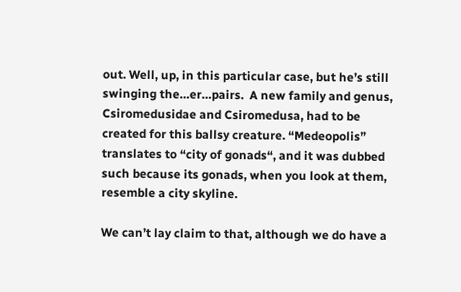out. Well, up, in this particular case, but he’s still swinging the…er…pairs.  A new family and genus, Csiromedusidae and Csiromedusa, had to be created for this ballsy creature. “Medeopolis” translates to “city of gonads“, and it was dubbed such because its gonads, when you look at them, resemble a city skyline.

We can’t lay claim to that, although we do have a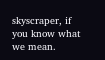skyscraper, if you know what we mean.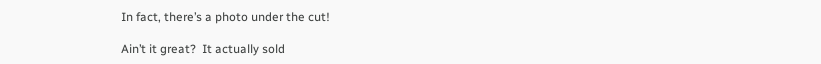In fact, there’s a photo under the cut!

Ain’t it great?  It actually sold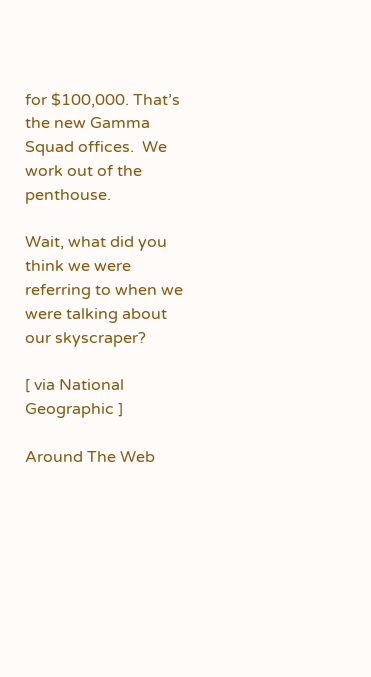for $100,000. That’s the new Gamma Squad offices.  We work out of the penthouse.

Wait, what did you think we were referring to when we were talking about our skyscraper?

[ via National Geographic ]

Around The Web